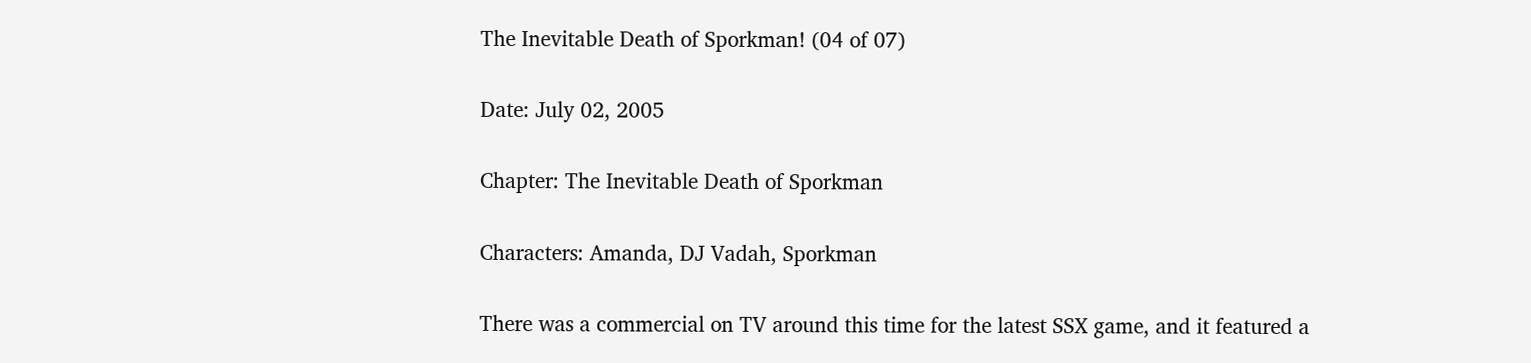The Inevitable Death of Sporkman! (04 of 07)

Date: July 02, 2005

Chapter: The Inevitable Death of Sporkman

Characters: Amanda, DJ Vadah, Sporkman

There was a commercial on TV around this time for the latest SSX game, and it featured a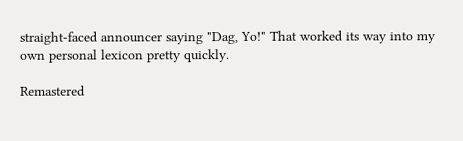straight-faced announcer saying "Dag, Yo!" That worked its way into my own personal lexicon pretty quickly.

Remastered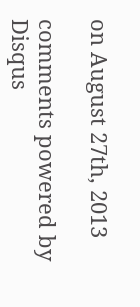on August 27th, 2013

comments powered by Disqus